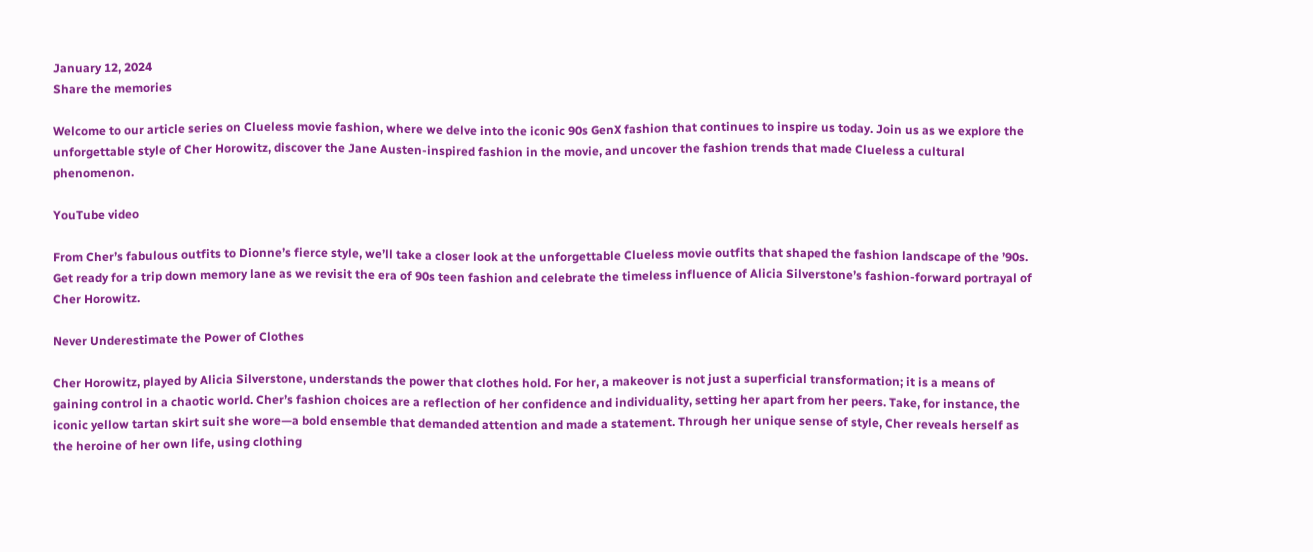January 12, 2024
Share the memories

Welcome to our article series on Clueless movie fashion, where we delve into the iconic 90s GenX fashion that continues to inspire us today. Join us as we explore the unforgettable style of Cher Horowitz, discover the Jane Austen-inspired fashion in the movie, and uncover the fashion trends that made Clueless a cultural phenomenon.

YouTube video

From Cher’s fabulous outfits to Dionne’s fierce style, we’ll take a closer look at the unforgettable Clueless movie outfits that shaped the fashion landscape of the ’90s. Get ready for a trip down memory lane as we revisit the era of 90s teen fashion and celebrate the timeless influence of Alicia Silverstone’s fashion-forward portrayal of Cher Horowitz.

Never Underestimate the Power of Clothes

Cher Horowitz, played by Alicia Silverstone, understands the power that clothes hold. For her, a makeover is not just a superficial transformation; it is a means of gaining control in a chaotic world. Cher’s fashion choices are a reflection of her confidence and individuality, setting her apart from her peers. Take, for instance, the iconic yellow tartan skirt suit she wore—a bold ensemble that demanded attention and made a statement. Through her unique sense of style, Cher reveals herself as the heroine of her own life, using clothing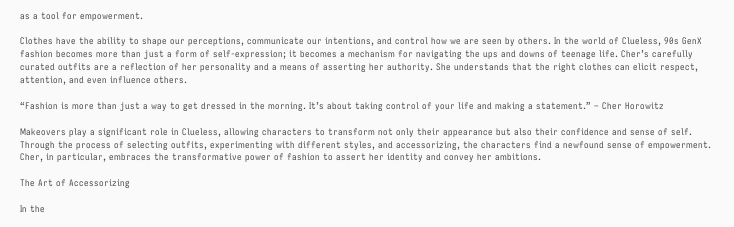as a tool for empowerment.

Clothes have the ability to shape our perceptions, communicate our intentions, and control how we are seen by others. In the world of Clueless, 90s GenX fashion becomes more than just a form of self-expression; it becomes a mechanism for navigating the ups and downs of teenage life. Cher’s carefully curated outfits are a reflection of her personality and a means of asserting her authority. She understands that the right clothes can elicit respect, attention, and even influence others.

“Fashion is more than just a way to get dressed in the morning. It’s about taking control of your life and making a statement.” – Cher Horowitz

Makeovers play a significant role in Clueless, allowing characters to transform not only their appearance but also their confidence and sense of self. Through the process of selecting outfits, experimenting with different styles, and accessorizing, the characters find a newfound sense of empowerment. Cher, in particular, embraces the transformative power of fashion to assert her identity and convey her ambitions.

The Art of Accessorizing

In the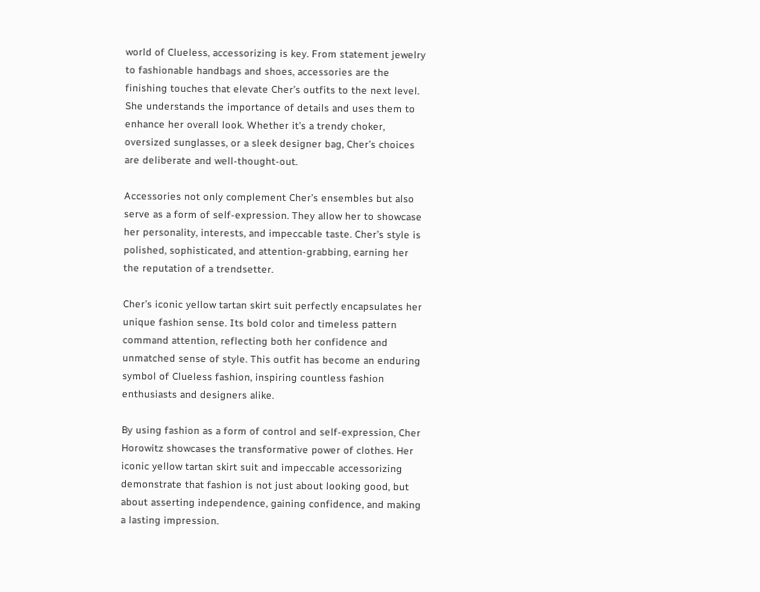world of Clueless, accessorizing is key. From statement jewelry to fashionable handbags and shoes, accessories are the finishing touches that elevate Cher’s outfits to the next level. She understands the importance of details and uses them to enhance her overall look. Whether it’s a trendy choker, oversized sunglasses, or a sleek designer bag, Cher’s choices are deliberate and well-thought-out.

Accessories not only complement Cher’s ensembles but also serve as a form of self-expression. They allow her to showcase her personality, interests, and impeccable taste. Cher’s style is polished, sophisticated, and attention-grabbing, earning her the reputation of a trendsetter.

Cher’s iconic yellow tartan skirt suit perfectly encapsulates her unique fashion sense. Its bold color and timeless pattern command attention, reflecting both her confidence and unmatched sense of style. This outfit has become an enduring symbol of Clueless fashion, inspiring countless fashion enthusiasts and designers alike.

By using fashion as a form of control and self-expression, Cher Horowitz showcases the transformative power of clothes. Her iconic yellow tartan skirt suit and impeccable accessorizing demonstrate that fashion is not just about looking good, but about asserting independence, gaining confidence, and making a lasting impression.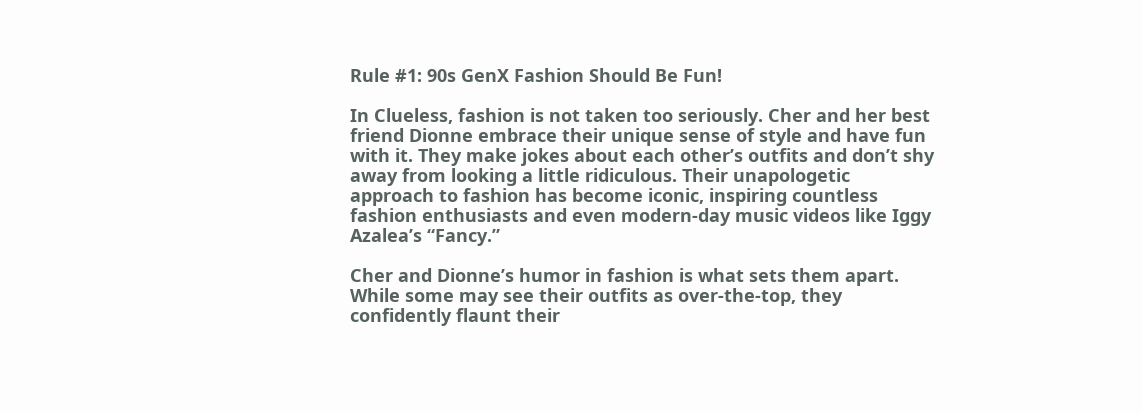Rule #1: 90s GenX Fashion Should Be Fun!

In Clueless, fashion is not taken too seriously. Cher and her best friend Dionne embrace their unique sense of style and have fun with it. They make jokes about each other’s outfits and don’t shy away from looking a little ridiculous. Their unapologetic approach to fashion has become iconic, inspiring countless fashion enthusiasts and even modern-day music videos like Iggy Azalea’s “Fancy.”

Cher and Dionne’s humor in fashion is what sets them apart. While some may see their outfits as over-the-top, they confidently flaunt their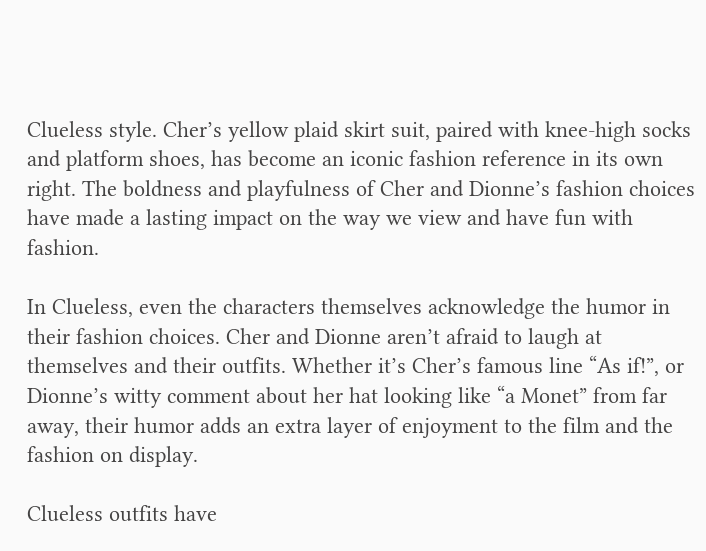Clueless style. Cher’s yellow plaid skirt suit, paired with knee-high socks and platform shoes, has become an iconic fashion reference in its own right. The boldness and playfulness of Cher and Dionne’s fashion choices have made a lasting impact on the way we view and have fun with fashion.

In Clueless, even the characters themselves acknowledge the humor in their fashion choices. Cher and Dionne aren’t afraid to laugh at themselves and their outfits. Whether it’s Cher’s famous line “As if!”, or Dionne’s witty comment about her hat looking like “a Monet” from far away, their humor adds an extra layer of enjoyment to the film and the fashion on display.

Clueless outfits have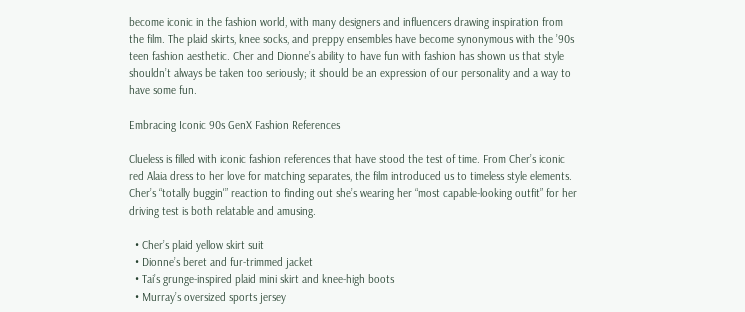become iconic in the fashion world, with many designers and influencers drawing inspiration from the film. The plaid skirts, knee socks, and preppy ensembles have become synonymous with the ’90s teen fashion aesthetic. Cher and Dionne’s ability to have fun with fashion has shown us that style shouldn’t always be taken too seriously; it should be an expression of our personality and a way to have some fun.

Embracing Iconic 90s GenX Fashion References

Clueless is filled with iconic fashion references that have stood the test of time. From Cher’s iconic red Alaia dress to her love for matching separates, the film introduced us to timeless style elements. Cher’s “totally buggin'” reaction to finding out she’s wearing her “most capable-looking outfit” for her driving test is both relatable and amusing.

  • Cher’s plaid yellow skirt suit
  • Dionne’s beret and fur-trimmed jacket
  • Tai’s grunge-inspired plaid mini skirt and knee-high boots
  • Murray’s oversized sports jersey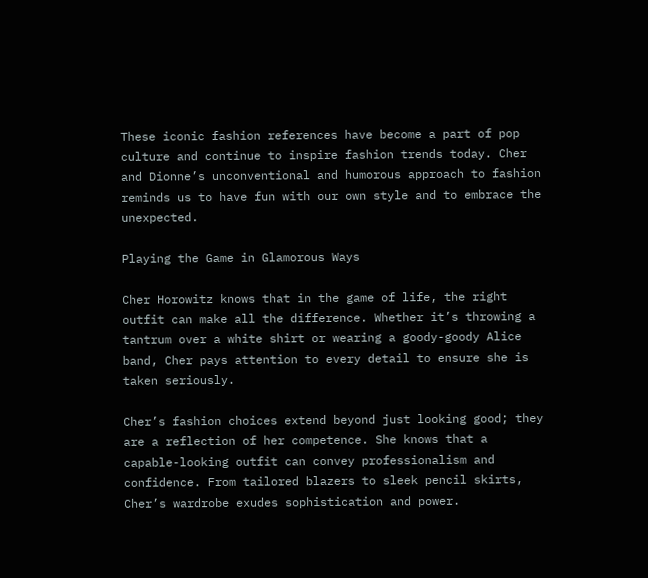These iconic fashion references have become a part of pop culture and continue to inspire fashion trends today. Cher and Dionne’s unconventional and humorous approach to fashion reminds us to have fun with our own style and to embrace the unexpected.

Playing the Game in Glamorous Ways

Cher Horowitz knows that in the game of life, the right outfit can make all the difference. Whether it’s throwing a tantrum over a white shirt or wearing a goody-goody Alice band, Cher pays attention to every detail to ensure she is taken seriously.

Cher’s fashion choices extend beyond just looking good; they are a reflection of her competence. She knows that a capable-looking outfit can convey professionalism and confidence. From tailored blazers to sleek pencil skirts, Cher’s wardrobe exudes sophistication and power.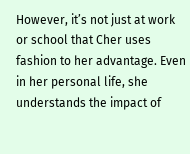However, it’s not just at work or school that Cher uses fashion to her advantage. Even in her personal life, she understands the impact of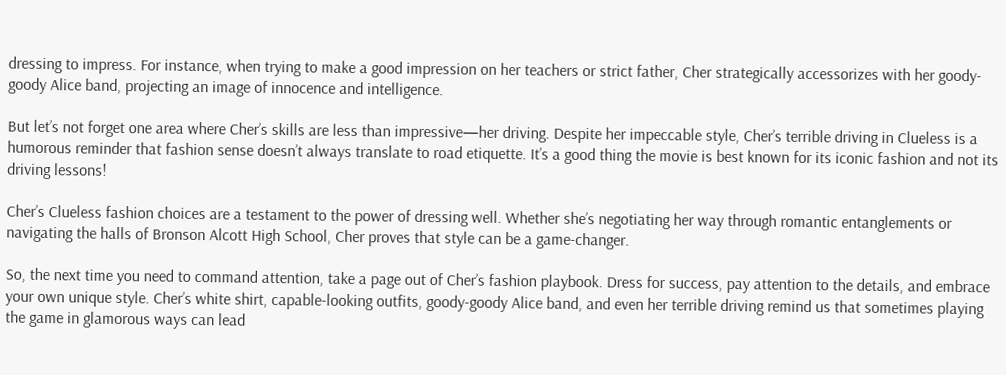dressing to impress. For instance, when trying to make a good impression on her teachers or strict father, Cher strategically accessorizes with her goody-goody Alice band, projecting an image of innocence and intelligence.

But let’s not forget one area where Cher’s skills are less than impressive—her driving. Despite her impeccable style, Cher’s terrible driving in Clueless is a humorous reminder that fashion sense doesn’t always translate to road etiquette. It’s a good thing the movie is best known for its iconic fashion and not its driving lessons!

Cher’s Clueless fashion choices are a testament to the power of dressing well. Whether she’s negotiating her way through romantic entanglements or navigating the halls of Bronson Alcott High School, Cher proves that style can be a game-changer.

So, the next time you need to command attention, take a page out of Cher’s fashion playbook. Dress for success, pay attention to the details, and embrace your own unique style. Cher’s white shirt, capable-looking outfits, goody-goody Alice band, and even her terrible driving remind us that sometimes playing the game in glamorous ways can lead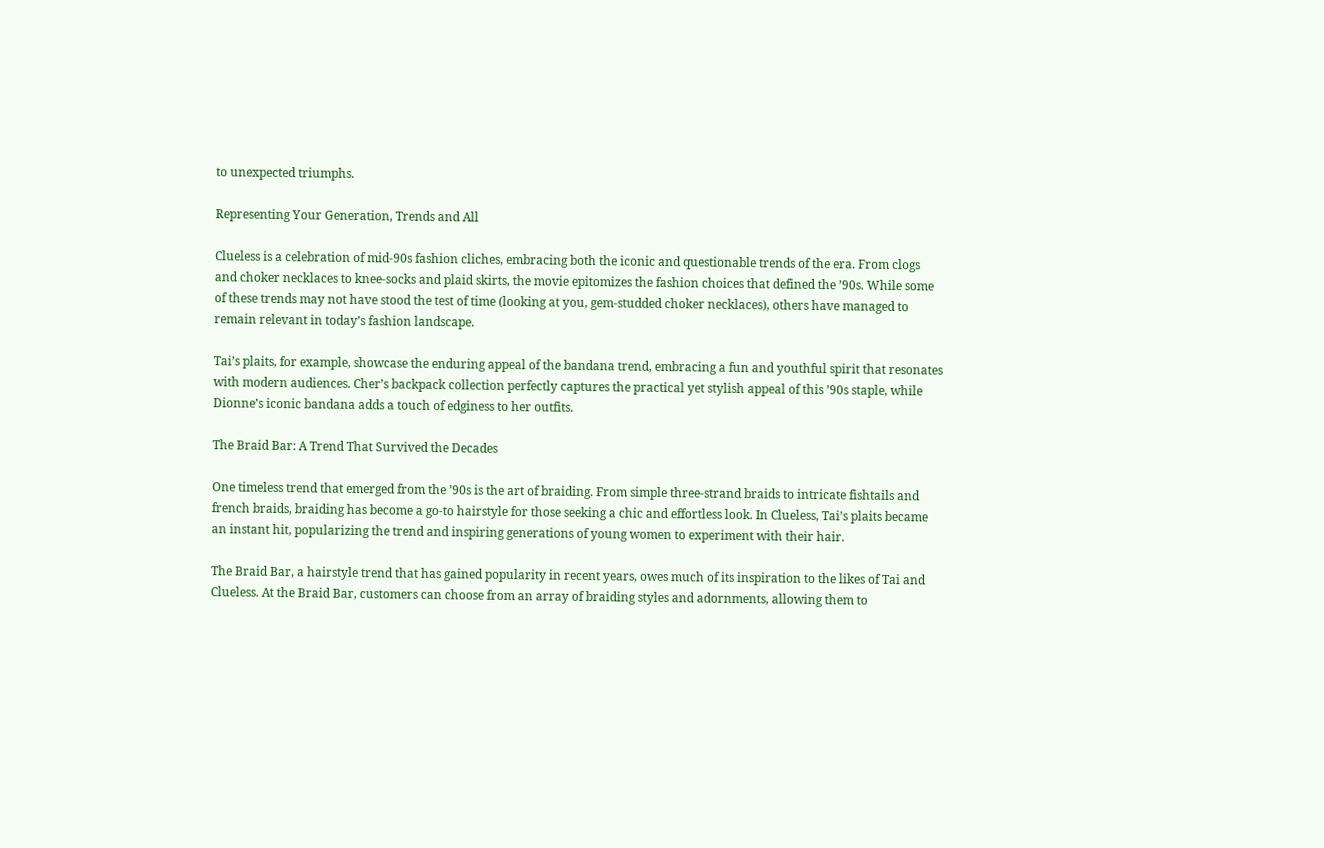to unexpected triumphs.

Representing Your Generation, Trends and All

Clueless is a celebration of mid-90s fashion cliches, embracing both the iconic and questionable trends of the era. From clogs and choker necklaces to knee-socks and plaid skirts, the movie epitomizes the fashion choices that defined the ’90s. While some of these trends may not have stood the test of time (looking at you, gem-studded choker necklaces), others have managed to remain relevant in today’s fashion landscape.

Tai’s plaits, for example, showcase the enduring appeal of the bandana trend, embracing a fun and youthful spirit that resonates with modern audiences. Cher’s backpack collection perfectly captures the practical yet stylish appeal of this ’90s staple, while Dionne’s iconic bandana adds a touch of edginess to her outfits.

The Braid Bar: A Trend That Survived the Decades

One timeless trend that emerged from the ’90s is the art of braiding. From simple three-strand braids to intricate fishtails and french braids, braiding has become a go-to hairstyle for those seeking a chic and effortless look. In Clueless, Tai’s plaits became an instant hit, popularizing the trend and inspiring generations of young women to experiment with their hair.

The Braid Bar, a hairstyle trend that has gained popularity in recent years, owes much of its inspiration to the likes of Tai and Clueless. At the Braid Bar, customers can choose from an array of braiding styles and adornments, allowing them to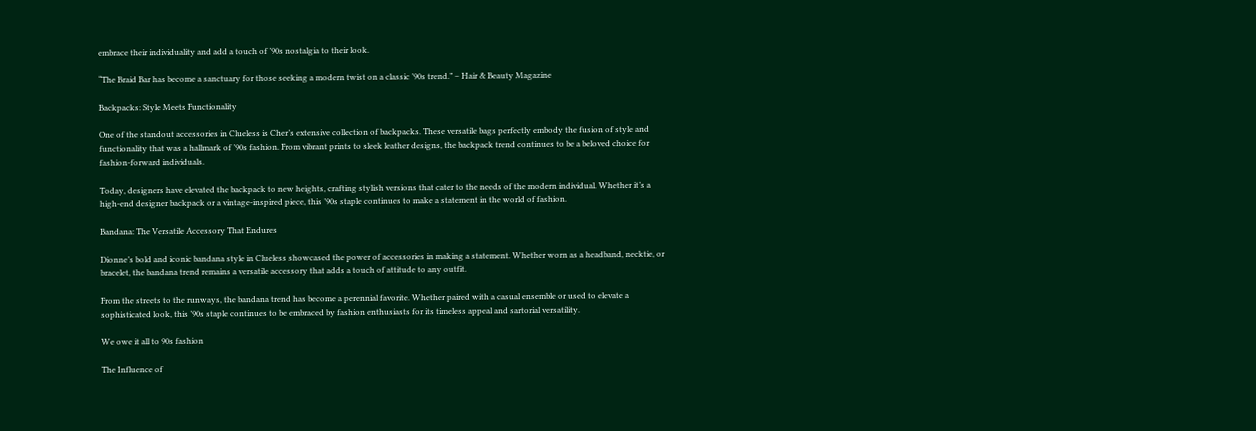embrace their individuality and add a touch of ’90s nostalgia to their look.

“The Braid Bar has become a sanctuary for those seeking a modern twist on a classic ’90s trend.” – Hair & Beauty Magazine

Backpacks: Style Meets Functionality

One of the standout accessories in Clueless is Cher’s extensive collection of backpacks. These versatile bags perfectly embody the fusion of style and functionality that was a hallmark of ’90s fashion. From vibrant prints to sleek leather designs, the backpack trend continues to be a beloved choice for fashion-forward individuals.

Today, designers have elevated the backpack to new heights, crafting stylish versions that cater to the needs of the modern individual. Whether it’s a high-end designer backpack or a vintage-inspired piece, this ’90s staple continues to make a statement in the world of fashion.

Bandana: The Versatile Accessory That Endures

Dionne’s bold and iconic bandana style in Clueless showcased the power of accessories in making a statement. Whether worn as a headband, necktie, or bracelet, the bandana trend remains a versatile accessory that adds a touch of attitude to any outfit.

From the streets to the runways, the bandana trend has become a perennial favorite. Whether paired with a casual ensemble or used to elevate a sophisticated look, this ’90s staple continues to be embraced by fashion enthusiasts for its timeless appeal and sartorial versatility.

We owe it all to 90s fashion

The Influence of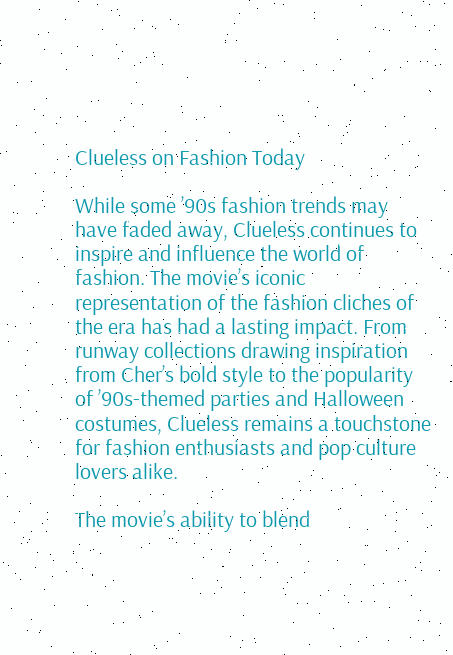Clueless on Fashion Today

While some ’90s fashion trends may have faded away, Clueless continues to inspire and influence the world of fashion. The movie’s iconic representation of the fashion cliches of the era has had a lasting impact. From runway collections drawing inspiration from Cher’s bold style to the popularity of ’90s-themed parties and Halloween costumes, Clueless remains a touchstone for fashion enthusiasts and pop culture lovers alike.

The movie’s ability to blend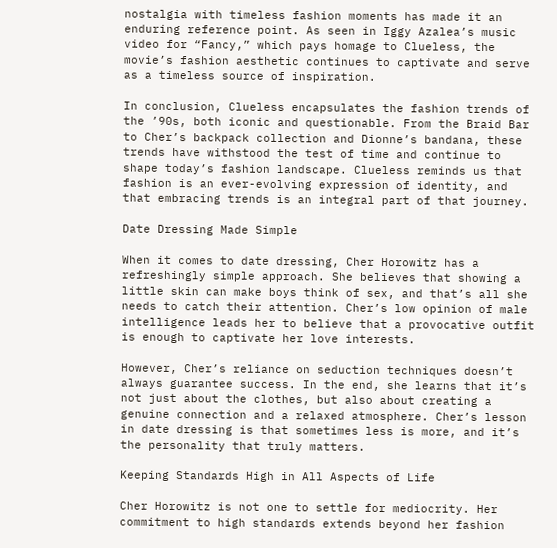nostalgia with timeless fashion moments has made it an enduring reference point. As seen in Iggy Azalea’s music video for “Fancy,” which pays homage to Clueless, the movie’s fashion aesthetic continues to captivate and serve as a timeless source of inspiration.

In conclusion, Clueless encapsulates the fashion trends of the ’90s, both iconic and questionable. From the Braid Bar to Cher’s backpack collection and Dionne’s bandana, these trends have withstood the test of time and continue to shape today’s fashion landscape. Clueless reminds us that fashion is an ever-evolving expression of identity, and that embracing trends is an integral part of that journey.

Date Dressing Made Simple

When it comes to date dressing, Cher Horowitz has a refreshingly simple approach. She believes that showing a little skin can make boys think of sex, and that’s all she needs to catch their attention. Cher’s low opinion of male intelligence leads her to believe that a provocative outfit is enough to captivate her love interests.

However, Cher’s reliance on seduction techniques doesn’t always guarantee success. In the end, she learns that it’s not just about the clothes, but also about creating a genuine connection and a relaxed atmosphere. Cher’s lesson in date dressing is that sometimes less is more, and it’s the personality that truly matters.

Keeping Standards High in All Aspects of Life

Cher Horowitz is not one to settle for mediocrity. Her commitment to high standards extends beyond her fashion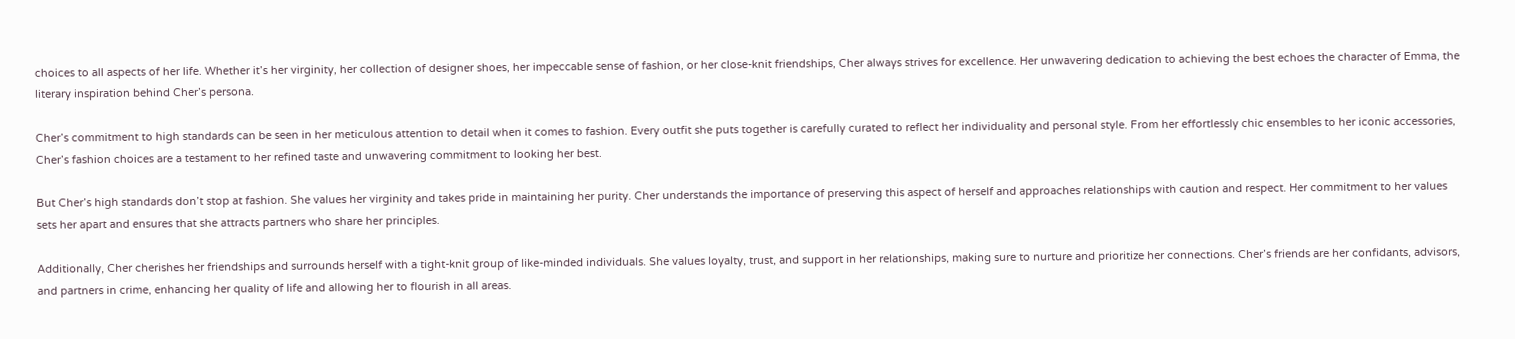choices to all aspects of her life. Whether it’s her virginity, her collection of designer shoes, her impeccable sense of fashion, or her close-knit friendships, Cher always strives for excellence. Her unwavering dedication to achieving the best echoes the character of Emma, the literary inspiration behind Cher’s persona.

Cher’s commitment to high standards can be seen in her meticulous attention to detail when it comes to fashion. Every outfit she puts together is carefully curated to reflect her individuality and personal style. From her effortlessly chic ensembles to her iconic accessories, Cher’s fashion choices are a testament to her refined taste and unwavering commitment to looking her best.

But Cher’s high standards don’t stop at fashion. She values her virginity and takes pride in maintaining her purity. Cher understands the importance of preserving this aspect of herself and approaches relationships with caution and respect. Her commitment to her values sets her apart and ensures that she attracts partners who share her principles.

Additionally, Cher cherishes her friendships and surrounds herself with a tight-knit group of like-minded individuals. She values loyalty, trust, and support in her relationships, making sure to nurture and prioritize her connections. Cher’s friends are her confidants, advisors, and partners in crime, enhancing her quality of life and allowing her to flourish in all areas.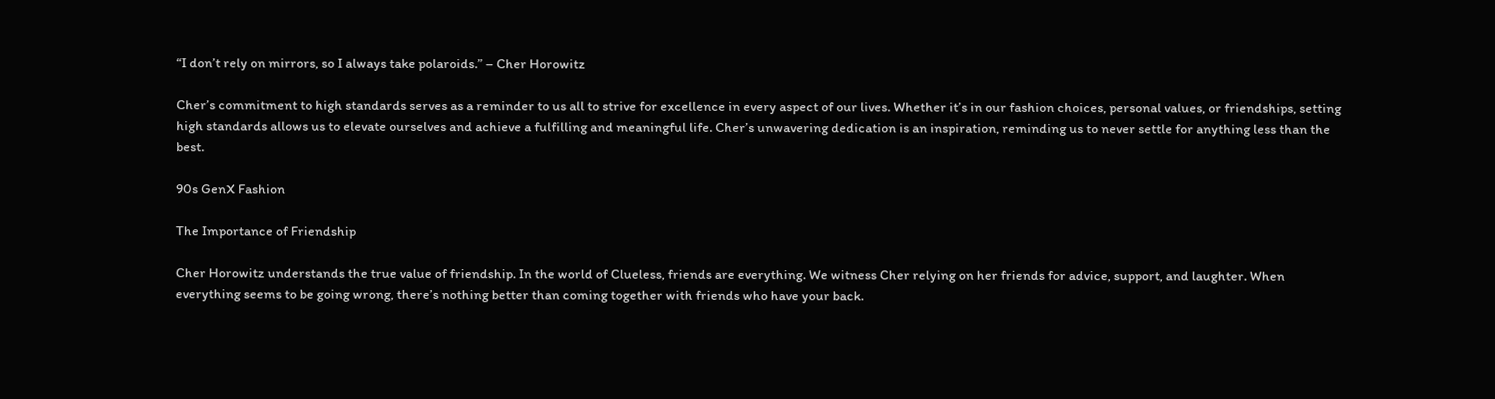“I don’t rely on mirrors, so I always take polaroids.” – Cher Horowitz

Cher’s commitment to high standards serves as a reminder to us all to strive for excellence in every aspect of our lives. Whether it’s in our fashion choices, personal values, or friendships, setting high standards allows us to elevate ourselves and achieve a fulfilling and meaningful life. Cher’s unwavering dedication is an inspiration, reminding us to never settle for anything less than the best.

90s GenX Fashion

The Importance of Friendship

Cher Horowitz understands the true value of friendship. In the world of Clueless, friends are everything. We witness Cher relying on her friends for advice, support, and laughter. When everything seems to be going wrong, there’s nothing better than coming together with friends who have your back.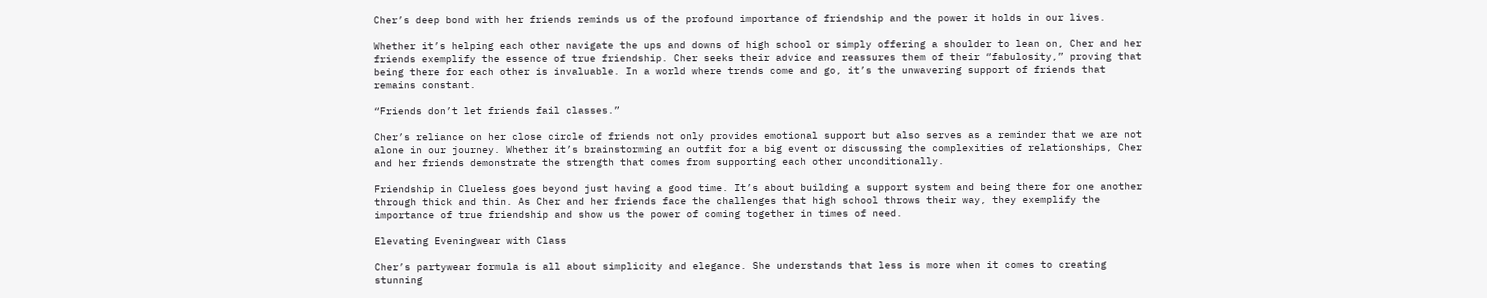Cher’s deep bond with her friends reminds us of the profound importance of friendship and the power it holds in our lives.

Whether it’s helping each other navigate the ups and downs of high school or simply offering a shoulder to lean on, Cher and her friends exemplify the essence of true friendship. Cher seeks their advice and reassures them of their “fabulosity,” proving that being there for each other is invaluable. In a world where trends come and go, it’s the unwavering support of friends that remains constant.

“Friends don’t let friends fail classes.”

Cher’s reliance on her close circle of friends not only provides emotional support but also serves as a reminder that we are not alone in our journey. Whether it’s brainstorming an outfit for a big event or discussing the complexities of relationships, Cher and her friends demonstrate the strength that comes from supporting each other unconditionally.

Friendship in Clueless goes beyond just having a good time. It’s about building a support system and being there for one another through thick and thin. As Cher and her friends face the challenges that high school throws their way, they exemplify the importance of true friendship and show us the power of coming together in times of need.

Elevating Eveningwear with Class

Cher’s partywear formula is all about simplicity and elegance. She understands that less is more when it comes to creating stunning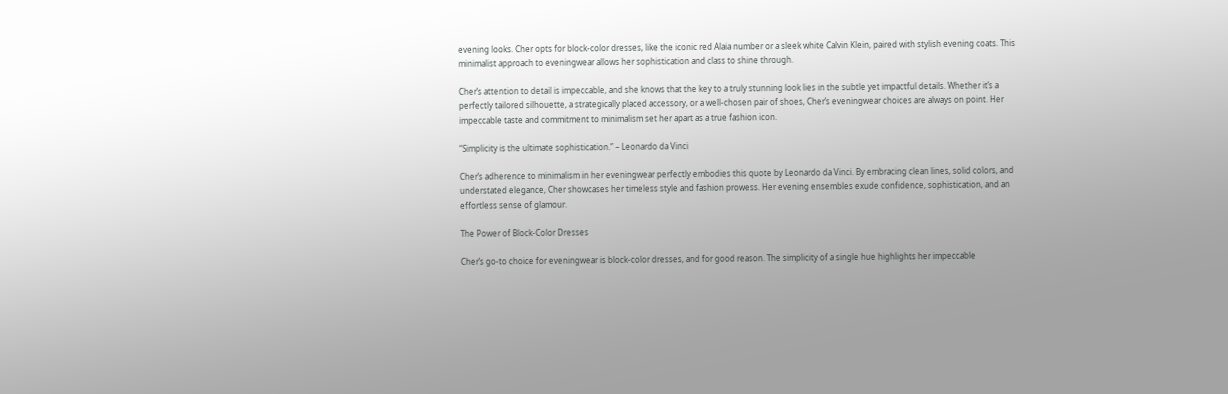evening looks. Cher opts for block-color dresses, like the iconic red Alaia number or a sleek white Calvin Klein, paired with stylish evening coats. This minimalist approach to eveningwear allows her sophistication and class to shine through.

Cher’s attention to detail is impeccable, and she knows that the key to a truly stunning look lies in the subtle yet impactful details. Whether it’s a perfectly tailored silhouette, a strategically placed accessory, or a well-chosen pair of shoes, Cher’s eveningwear choices are always on point. Her impeccable taste and commitment to minimalism set her apart as a true fashion icon.

“Simplicity is the ultimate sophistication.” – Leonardo da Vinci

Cher’s adherence to minimalism in her eveningwear perfectly embodies this quote by Leonardo da Vinci. By embracing clean lines, solid colors, and understated elegance, Cher showcases her timeless style and fashion prowess. Her evening ensembles exude confidence, sophistication, and an effortless sense of glamour.

The Power of Block-Color Dresses

Cher’s go-to choice for eveningwear is block-color dresses, and for good reason. The simplicity of a single hue highlights her impeccable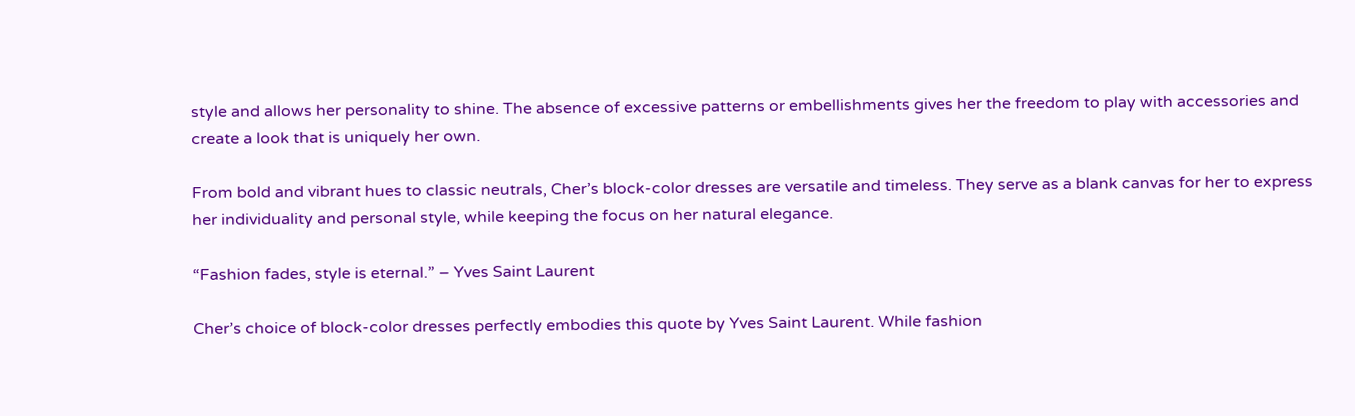style and allows her personality to shine. The absence of excessive patterns or embellishments gives her the freedom to play with accessories and create a look that is uniquely her own.

From bold and vibrant hues to classic neutrals, Cher’s block-color dresses are versatile and timeless. They serve as a blank canvas for her to express her individuality and personal style, while keeping the focus on her natural elegance.

“Fashion fades, style is eternal.” – Yves Saint Laurent

Cher’s choice of block-color dresses perfectly embodies this quote by Yves Saint Laurent. While fashion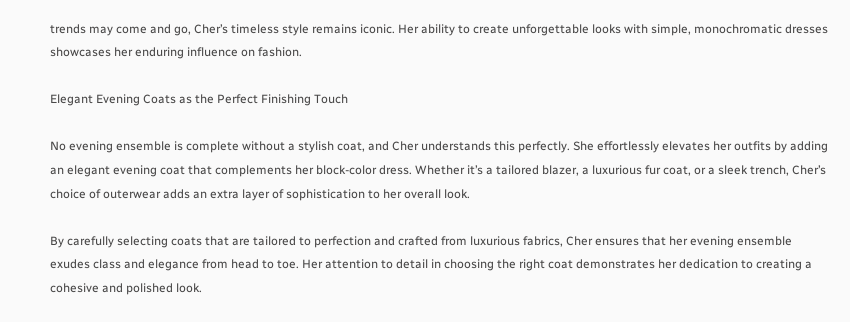trends may come and go, Cher’s timeless style remains iconic. Her ability to create unforgettable looks with simple, monochromatic dresses showcases her enduring influence on fashion.

Elegant Evening Coats as the Perfect Finishing Touch

No evening ensemble is complete without a stylish coat, and Cher understands this perfectly. She effortlessly elevates her outfits by adding an elegant evening coat that complements her block-color dress. Whether it’s a tailored blazer, a luxurious fur coat, or a sleek trench, Cher’s choice of outerwear adds an extra layer of sophistication to her overall look.

By carefully selecting coats that are tailored to perfection and crafted from luxurious fabrics, Cher ensures that her evening ensemble exudes class and elegance from head to toe. Her attention to detail in choosing the right coat demonstrates her dedication to creating a cohesive and polished look.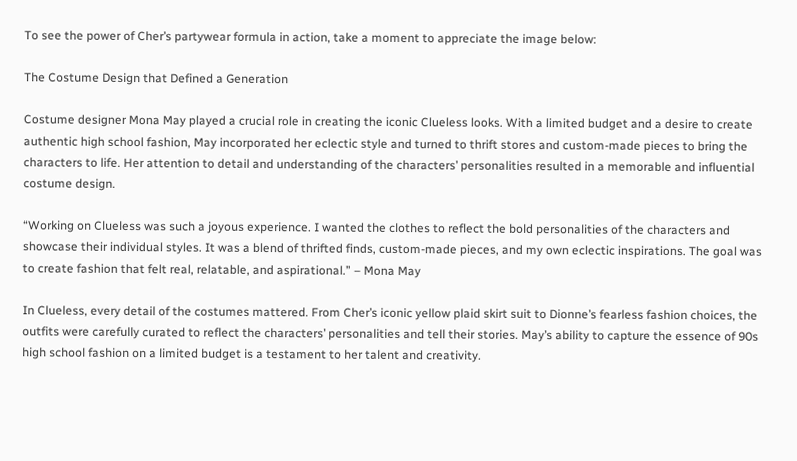To see the power of Cher’s partywear formula in action, take a moment to appreciate the image below:

The Costume Design that Defined a Generation

Costume designer Mona May played a crucial role in creating the iconic Clueless looks. With a limited budget and a desire to create authentic high school fashion, May incorporated her eclectic style and turned to thrift stores and custom-made pieces to bring the characters to life. Her attention to detail and understanding of the characters’ personalities resulted in a memorable and influential costume design.

“Working on Clueless was such a joyous experience. I wanted the clothes to reflect the bold personalities of the characters and showcase their individual styles. It was a blend of thrifted finds, custom-made pieces, and my own eclectic inspirations. The goal was to create fashion that felt real, relatable, and aspirational.” – Mona May

In Clueless, every detail of the costumes mattered. From Cher’s iconic yellow plaid skirt suit to Dionne’s fearless fashion choices, the outfits were carefully curated to reflect the characters’ personalities and tell their stories. May’s ability to capture the essence of 90s high school fashion on a limited budget is a testament to her talent and creativity.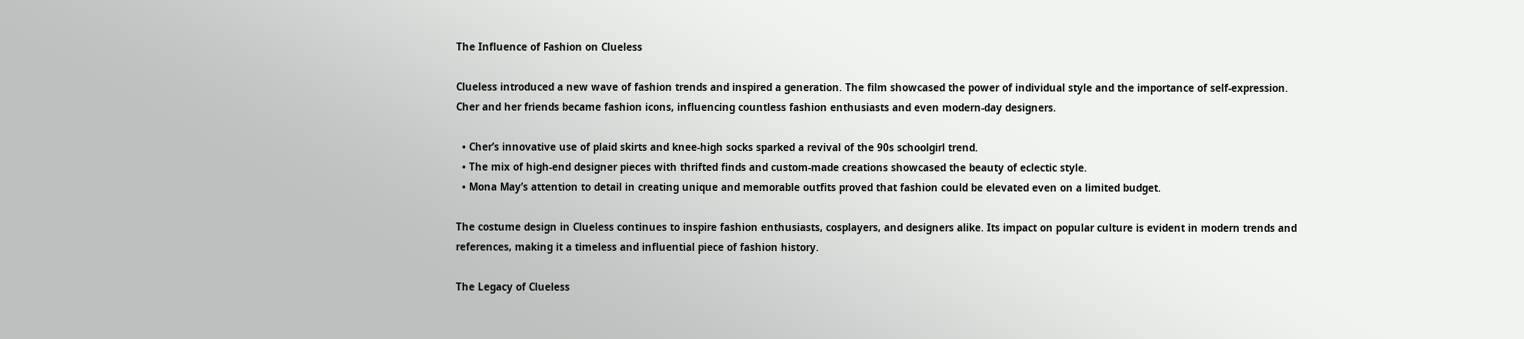The Influence of Fashion on Clueless

Clueless introduced a new wave of fashion trends and inspired a generation. The film showcased the power of individual style and the importance of self-expression. Cher and her friends became fashion icons, influencing countless fashion enthusiasts and even modern-day designers.

  • Cher’s innovative use of plaid skirts and knee-high socks sparked a revival of the 90s schoolgirl trend.
  • The mix of high-end designer pieces with thrifted finds and custom-made creations showcased the beauty of eclectic style.
  • Mona May’s attention to detail in creating unique and memorable outfits proved that fashion could be elevated even on a limited budget.

The costume design in Clueless continues to inspire fashion enthusiasts, cosplayers, and designers alike. Its impact on popular culture is evident in modern trends and references, making it a timeless and influential piece of fashion history.

The Legacy of Clueless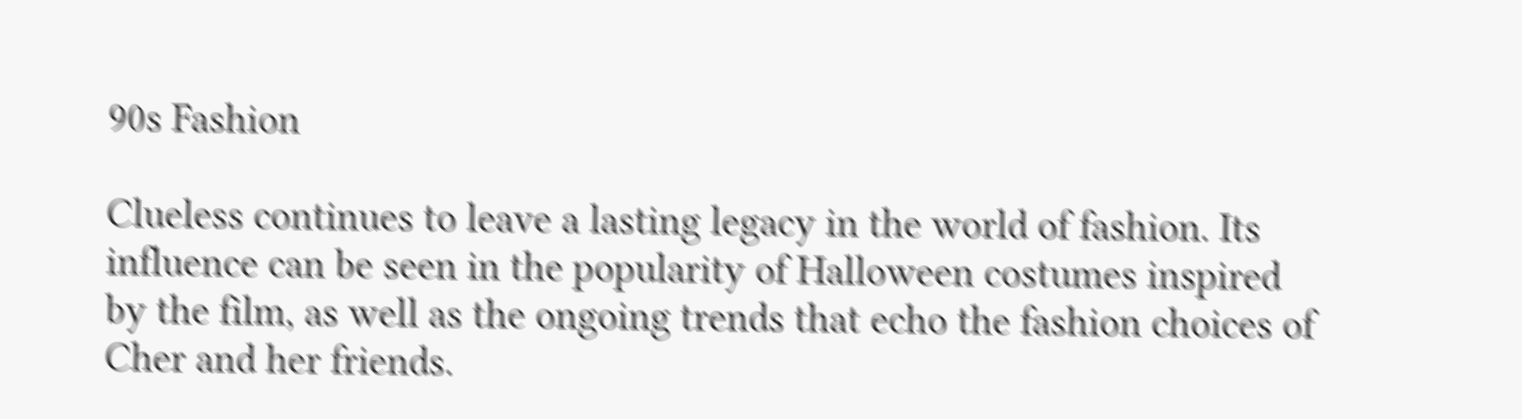90s Fashion

Clueless continues to leave a lasting legacy in the world of fashion. Its influence can be seen in the popularity of Halloween costumes inspired by the film, as well as the ongoing trends that echo the fashion choices of Cher and her friends.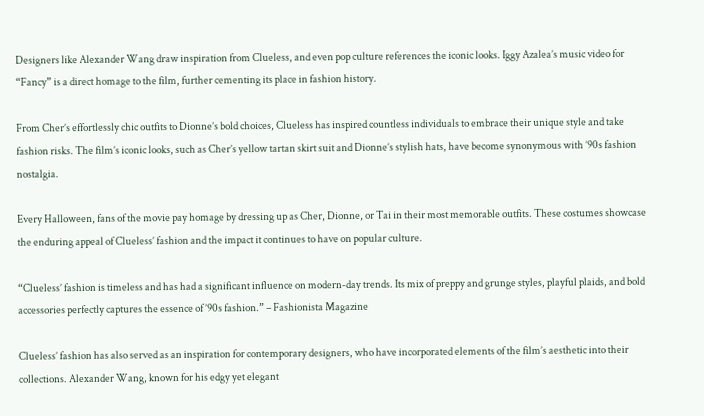Designers like Alexander Wang draw inspiration from Clueless, and even pop culture references the iconic looks. Iggy Azalea’s music video for “Fancy” is a direct homage to the film, further cementing its place in fashion history.

From Cher’s effortlessly chic outfits to Dionne’s bold choices, Clueless has inspired countless individuals to embrace their unique style and take fashion risks. The film’s iconic looks, such as Cher’s yellow tartan skirt suit and Dionne’s stylish hats, have become synonymous with ’90s fashion nostalgia.

Every Halloween, fans of the movie pay homage by dressing up as Cher, Dionne, or Tai in their most memorable outfits. These costumes showcase the enduring appeal of Clueless’ fashion and the impact it continues to have on popular culture.

“Clueless’ fashion is timeless and has had a significant influence on modern-day trends. Its mix of preppy and grunge styles, playful plaids, and bold accessories perfectly captures the essence of ’90s fashion.” – Fashionista Magazine

Clueless’ fashion has also served as an inspiration for contemporary designers, who have incorporated elements of the film’s aesthetic into their collections. Alexander Wang, known for his edgy yet elegant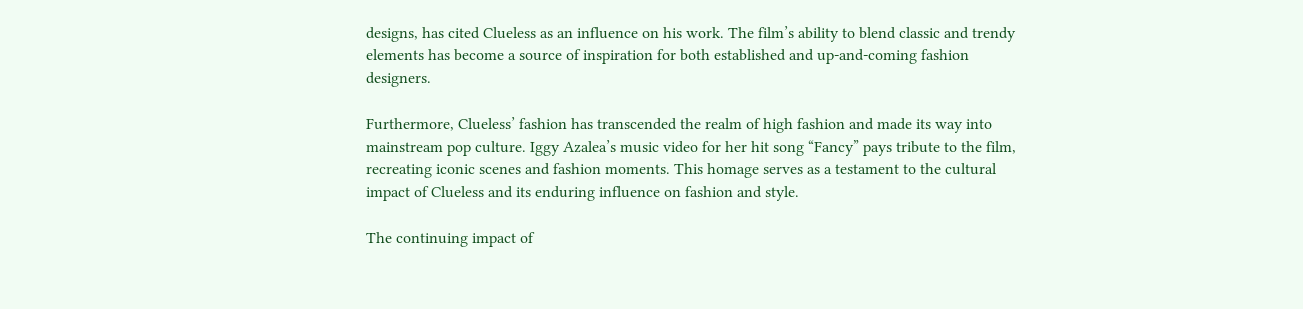designs, has cited Clueless as an influence on his work. The film’s ability to blend classic and trendy elements has become a source of inspiration for both established and up-and-coming fashion designers.

Furthermore, Clueless’ fashion has transcended the realm of high fashion and made its way into mainstream pop culture. Iggy Azalea’s music video for her hit song “Fancy” pays tribute to the film, recreating iconic scenes and fashion moments. This homage serves as a testament to the cultural impact of Clueless and its enduring influence on fashion and style.

The continuing impact of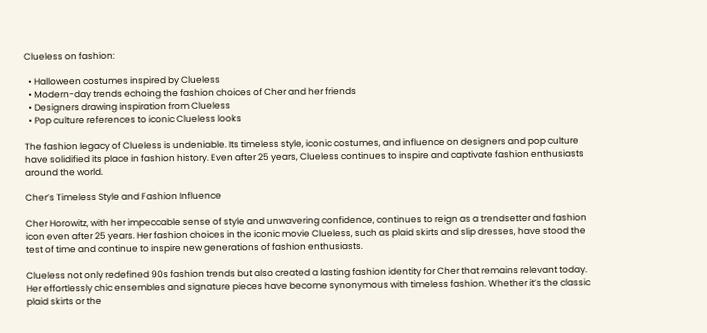Clueless on fashion:

  • Halloween costumes inspired by Clueless
  • Modern-day trends echoing the fashion choices of Cher and her friends
  • Designers drawing inspiration from Clueless
  • Pop culture references to iconic Clueless looks

The fashion legacy of Clueless is undeniable. Its timeless style, iconic costumes, and influence on designers and pop culture have solidified its place in fashion history. Even after 25 years, Clueless continues to inspire and captivate fashion enthusiasts around the world.

Cher’s Timeless Style and Fashion Influence

Cher Horowitz, with her impeccable sense of style and unwavering confidence, continues to reign as a trendsetter and fashion icon even after 25 years. Her fashion choices in the iconic movie Clueless, such as plaid skirts and slip dresses, have stood the test of time and continue to inspire new generations of fashion enthusiasts.

Clueless not only redefined 90s fashion trends but also created a lasting fashion identity for Cher that remains relevant today. Her effortlessly chic ensembles and signature pieces have become synonymous with timeless fashion. Whether it’s the classic plaid skirts or the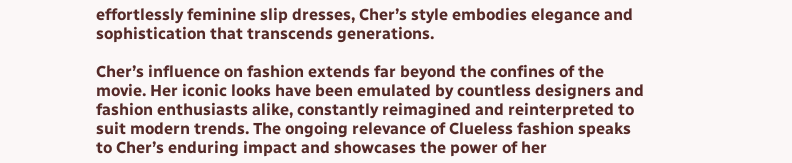effortlessly feminine slip dresses, Cher’s style embodies elegance and sophistication that transcends generations.

Cher’s influence on fashion extends far beyond the confines of the movie. Her iconic looks have been emulated by countless designers and fashion enthusiasts alike, constantly reimagined and reinterpreted to suit modern trends. The ongoing relevance of Clueless fashion speaks to Cher’s enduring impact and showcases the power of her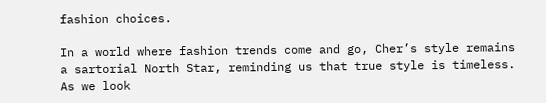fashion choices.

In a world where fashion trends come and go, Cher’s style remains a sartorial North Star, reminding us that true style is timeless. As we look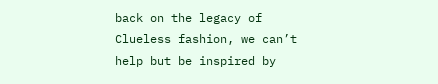back on the legacy of Clueless fashion, we can’t help but be inspired by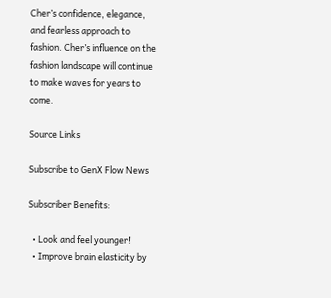Cher’s confidence, elegance, and fearless approach to fashion. Cher’s influence on the fashion landscape will continue to make waves for years to come.

Source Links

Subscribe to GenX Flow News

Subscriber Benefits:

  • Look and feel younger!
  • Improve brain elasticity by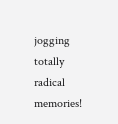jogging totally radical memories!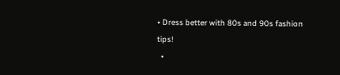• Dress better with 80s and 90s fashion tips!
  •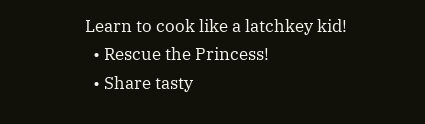Learn to cook like a latchkey kid!
  • Rescue the Princess!
  • Share tasty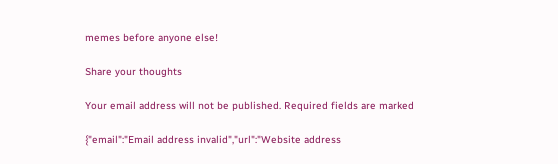memes before anyone else!

Share your thoughts

Your email address will not be published. Required fields are marked

{"email":"Email address invalid","url":"Website address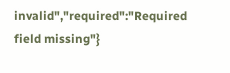invalid","required":"Required field missing"}